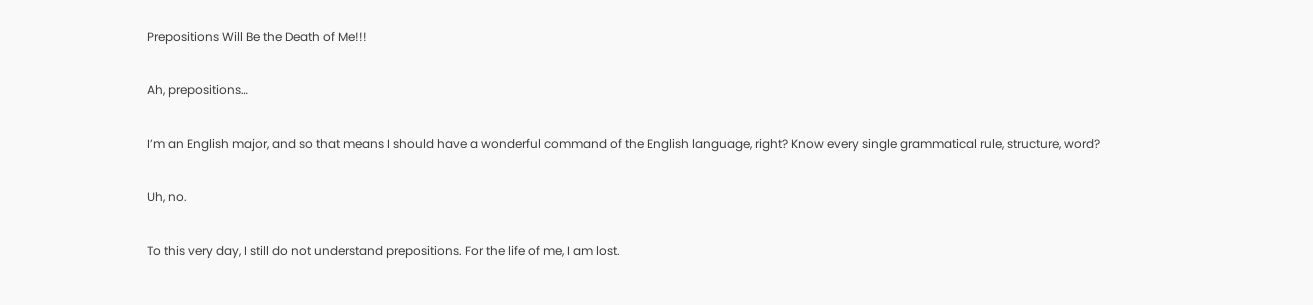Prepositions Will Be the Death of Me!!!

Ah, prepositions…

I’m an English major, and so that means I should have a wonderful command of the English language, right? Know every single grammatical rule, structure, word?

Uh, no.

To this very day, I still do not understand prepositions. For the life of me, I am lost.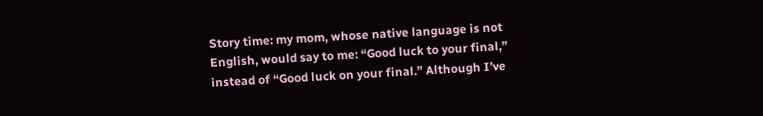Story time: my mom, whose native language is not English, would say to me: “Good luck to your final,” instead of “Good luck on your final.” Although I’ve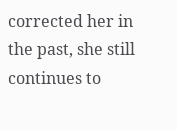corrected her in the past, she still continues to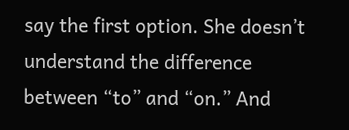say the first option. She doesn’t understand the difference between “to” and “on.” And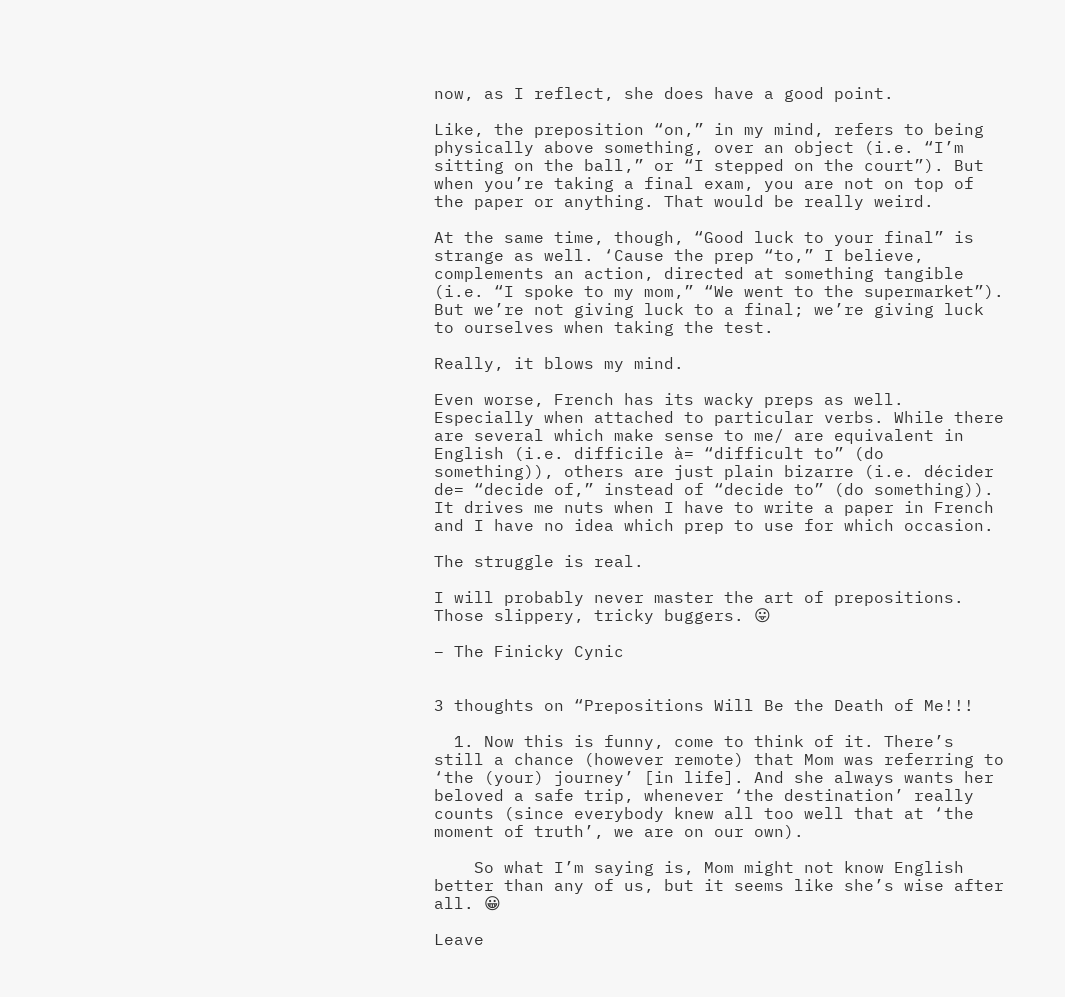now, as I reflect, she does have a good point.

Like, the preposition “on,” in my mind, refers to being physically above something, over an object (i.e. “I’m sitting on the ball,” or “I stepped on the court”). But when you’re taking a final exam, you are not on top of the paper or anything. That would be really weird.

At the same time, though, “Good luck to your final” is strange as well. ‘Cause the prep “to,” I believe, complements an action, directed at something tangible (i.e. “I spoke to my mom,” “We went to the supermarket”). But we’re not giving luck to a final; we’re giving luck to ourselves when taking the test.

Really, it blows my mind.

Even worse, French has its wacky preps as well. Especially when attached to particular verbs. While there are several which make sense to me/ are equivalent in English (i.e. difficile à= “difficult to” (do something)), others are just plain bizarre (i.e. décider de= “decide of,” instead of “decide to” (do something)). It drives me nuts when I have to write a paper in French and I have no idea which prep to use for which occasion.

The struggle is real.

I will probably never master the art of prepositions. Those slippery, tricky buggers. 😛

– The Finicky Cynic


3 thoughts on “Prepositions Will Be the Death of Me!!!

  1. Now this is funny, come to think of it. There’s still a chance (however remote) that Mom was referring to ‘the (your) journey’ [in life]. And she always wants her beloved a safe trip, whenever ‘the destination’ really counts (since everybody knew all too well that at ‘the moment of truth’, we are on our own).

    So what I’m saying is, Mom might not know English better than any of us, but it seems like she’s wise after all. 😀

Leave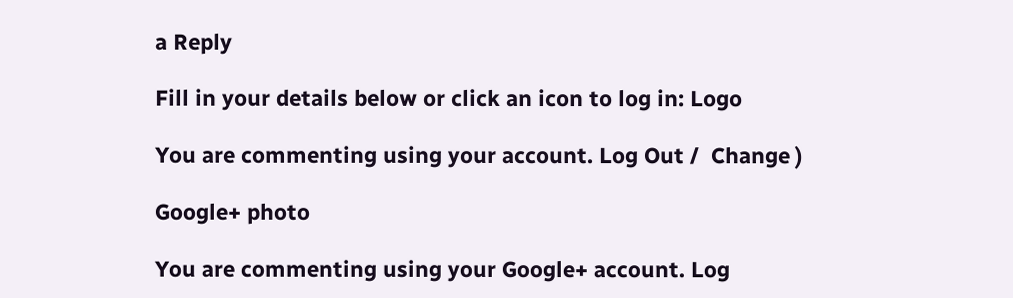a Reply

Fill in your details below or click an icon to log in: Logo

You are commenting using your account. Log Out /  Change )

Google+ photo

You are commenting using your Google+ account. Log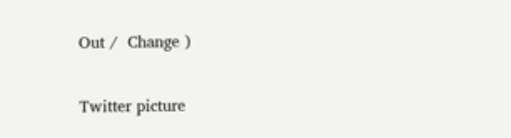Out /  Change )

Twitter picture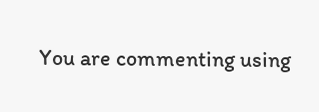You are commenting using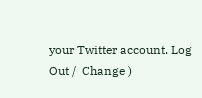your Twitter account. Log Out /  Change )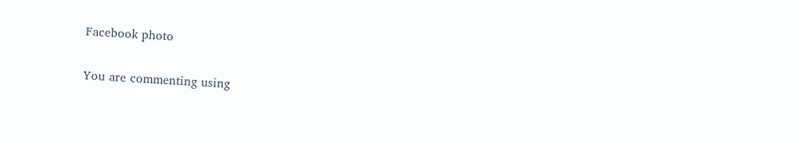Facebook photo

You are commenting using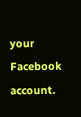your Facebook account.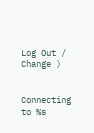Log Out /  Change )


Connecting to %s